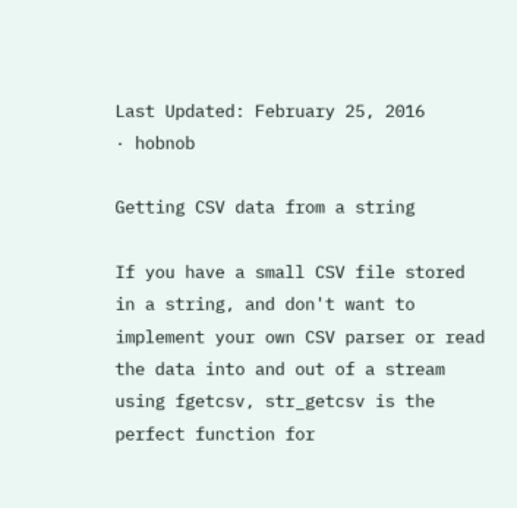Last Updated: February 25, 2016
· hobnob

Getting CSV data from a string

If you have a small CSV file stored in a string, and don't want to implement your own CSV parser or read the data into and out of a stream using fgetcsv, str_getcsv is the perfect function for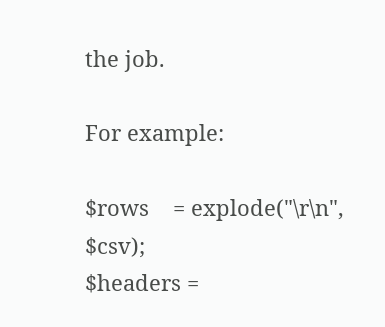the job.

For example:

$rows    = explode("\r\n", $csv);
$headers =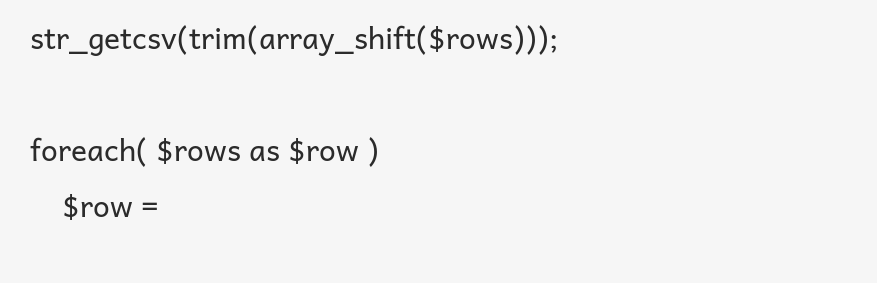str_getcsv(trim(array_shift($rows)));

foreach( $rows as $row )
    $row =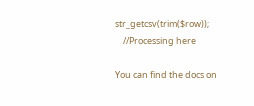str_getcsv(trim($row));
    //Processing here

You can find the docs on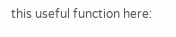this useful function here: